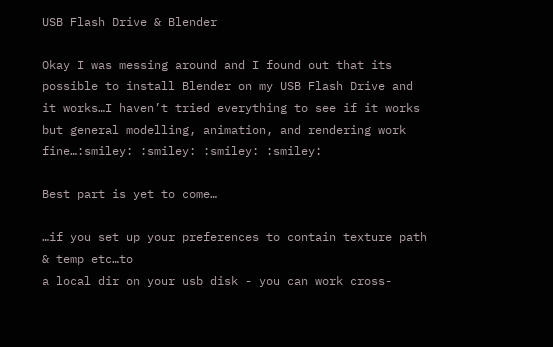USB Flash Drive & Blender

Okay I was messing around and I found out that its possible to install Blender on my USB Flash Drive and it works…I haven’t tried everything to see if it works but general modelling, animation, and rendering work fine…:smiley: :smiley: :smiley: :smiley:

Best part is yet to come…

…if you set up your preferences to contain texture path & temp etc…to
a local dir on your usb disk - you can work cross-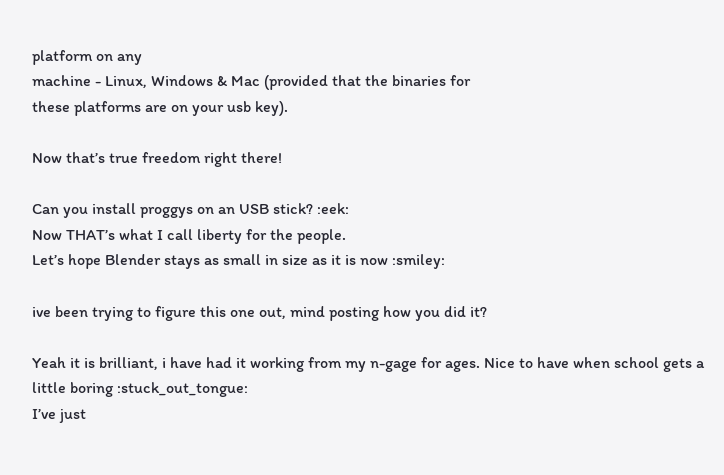platform on any
machine - Linux, Windows & Mac (provided that the binaries for
these platforms are on your usb key).

Now that’s true freedom right there!

Can you install proggys on an USB stick? :eek:
Now THAT’s what I call liberty for the people.
Let’s hope Blender stays as small in size as it is now :smiley:

ive been trying to figure this one out, mind posting how you did it?

Yeah it is brilliant, i have had it working from my n-gage for ages. Nice to have when school gets a little boring :stuck_out_tongue:
I’ve just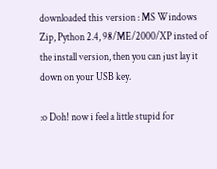downloaded this version : MS Windows Zip, Python 2.4, 98/ME/2000/XP insted of the install version, then you can just lay it down on your USB key.

:o Doh! now i feel a little stupid for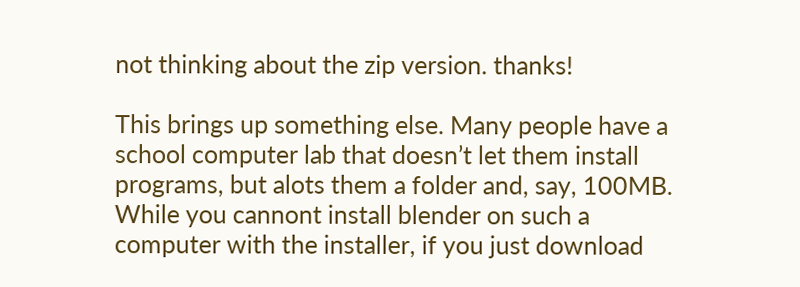not thinking about the zip version. thanks!

This brings up something else. Many people have a school computer lab that doesn’t let them install programs, but alots them a folder and, say, 100MB. While you cannont install blender on such a computer with the installer, if you just download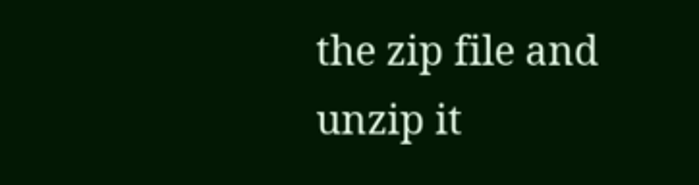the zip file and unzip it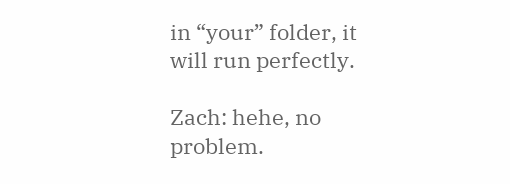in “your” folder, it will run perfectly.

Zach: hehe, no problem.